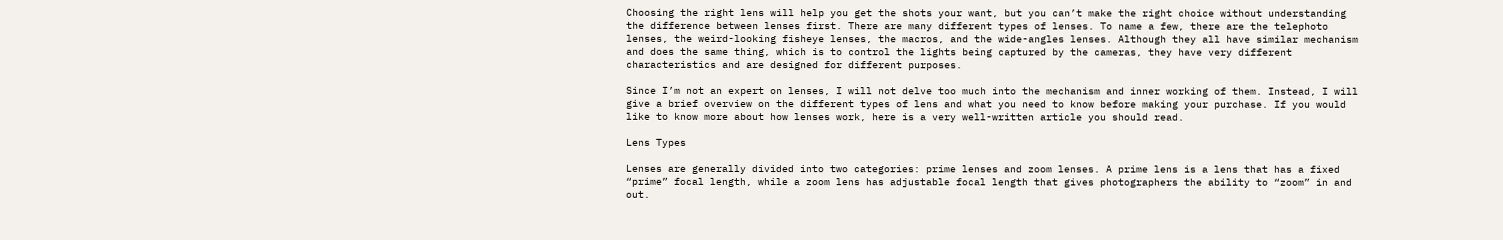Choosing the right lens will help you get the shots your want, but you can’t make the right choice without understanding the difference between lenses first. There are many different types of lenses. To name a few, there are the telephoto lenses, the weird-looking fisheye lenses, the macros, and the wide-angles lenses. Although they all have similar mechanism and does the same thing, which is to control the lights being captured by the cameras, they have very different characteristics and are designed for different purposes.

Since I’m not an expert on lenses, I will not delve too much into the mechanism and inner working of them. Instead, I will give a brief overview on the different types of lens and what you need to know before making your purchase. If you would like to know more about how lenses work, here is a very well-written article you should read.

Lens Types

Lenses are generally divided into two categories: prime lenses and zoom lenses. A prime lens is a lens that has a fixed “prime” focal length, while a zoom lens has adjustable focal length that gives photographers the ability to “zoom” in and out.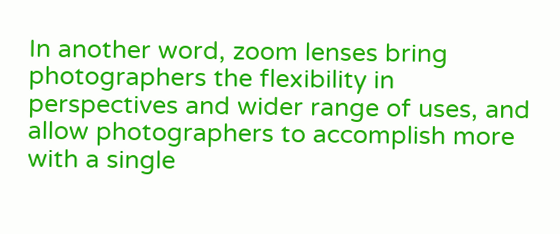In another word, zoom lenses bring photographers the flexibility in perspectives and wider range of uses, and allow photographers to accomplish more with a single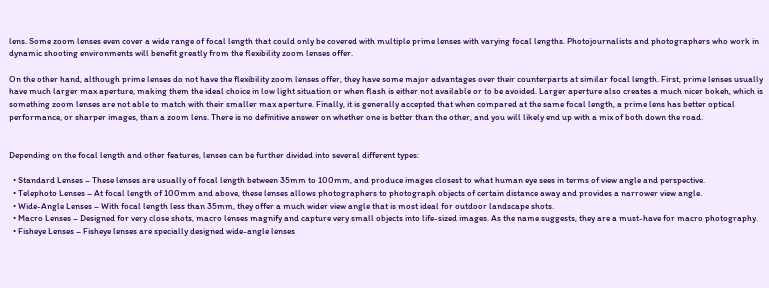lens. Some zoom lenses even cover a wide range of focal length that could only be covered with multiple prime lenses with varying focal lengths. Photojournalists and photographers who work in dynamic shooting environments will benefit greatly from the flexibility zoom lenses offer.

On the other hand, although prime lenses do not have the flexibility zoom lenses offer, they have some major advantages over their counterparts at similar focal length. First, prime lenses usually have much larger max aperture, making them the ideal choice in low light situation or when flash is either not available or to be avoided. Larger aperture also creates a much nicer bokeh, which is something zoom lenses are not able to match with their smaller max aperture. Finally, it is generally accepted that when compared at the same focal length, a prime lens has better optical performance, or sharper images, than a zoom lens. There is no definitive answer on whether one is better than the other, and you will likely end up with a mix of both down the road.


Depending on the focal length and other features, lenses can be further divided into several different types:

  • Standard Lenses – These lenses are usually of focal length between 35mm to 100mm, and produce images closest to what human eye sees in terms of view angle and perspective.
  • Telephoto Lenses – At focal length of 100mm and above, these lenses allows photographers to photograph objects of certain distance away and provides a narrower view angle.
  • Wide-Angle Lenses – With focal length less than 35mm, they offer a much wider view angle that is most ideal for outdoor landscape shots.
  • Macro Lenses – Designed for very close shots, macro lenses magnify and capture very small objects into life-sized images. As the name suggests, they are a must-have for macro photography.
  • Fisheye Lenses – Fisheye lenses are specially designed wide-angle lenses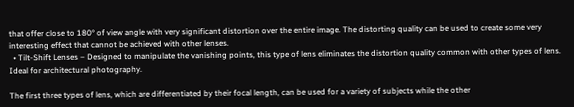that offer close to 180° of view angle with very significant distortion over the entire image. The distorting quality can be used to create some very interesting effect that cannot be achieved with other lenses.
  • Tilt-Shift Lenses – Designed to manipulate the vanishing points, this type of lens eliminates the distortion quality common with other types of lens. Ideal for architectural photography.

The first three types of lens, which are differentiated by their focal length, can be used for a variety of subjects while the other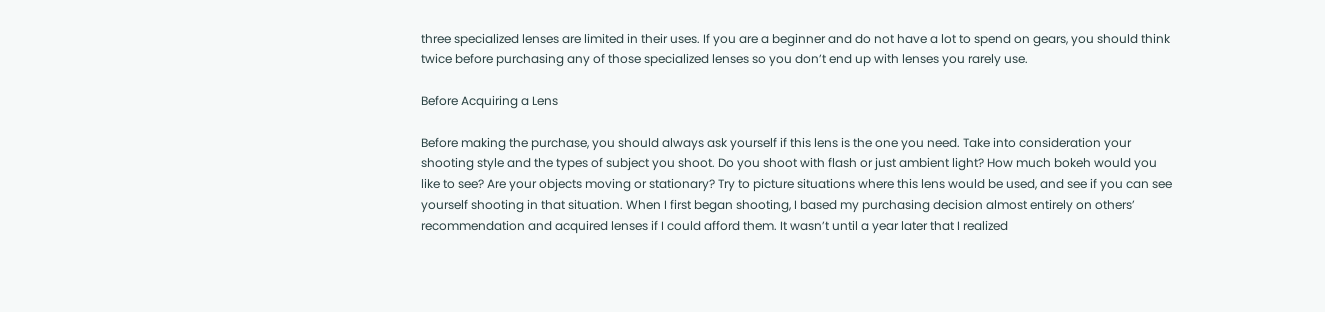three specialized lenses are limited in their uses. If you are a beginner and do not have a lot to spend on gears, you should think twice before purchasing any of those specialized lenses so you don’t end up with lenses you rarely use.

Before Acquiring a Lens

Before making the purchase, you should always ask yourself if this lens is the one you need. Take into consideration your shooting style and the types of subject you shoot. Do you shoot with flash or just ambient light? How much bokeh would you like to see? Are your objects moving or stationary? Try to picture situations where this lens would be used, and see if you can see yourself shooting in that situation. When I first began shooting, I based my purchasing decision almost entirely on others’ recommendation and acquired lenses if I could afford them. It wasn’t until a year later that I realized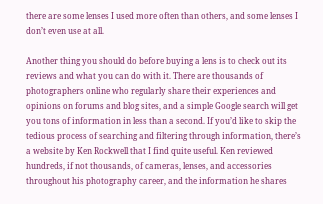there are some lenses I used more often than others, and some lenses I don’t even use at all.

Another thing you should do before buying a lens is to check out its reviews and what you can do with it. There are thousands of photographers online who regularly share their experiences and opinions on forums and blog sites, and a simple Google search will get you tons of information in less than a second. If you’d like to skip the tedious process of searching and filtering through information, there’s a website by Ken Rockwell that I find quite useful. Ken reviewed hundreds, if not thousands, of cameras, lenses, and accessories throughout his photography career, and the information he shares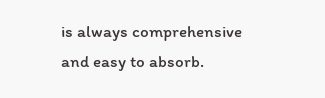is always comprehensive and easy to absorb.